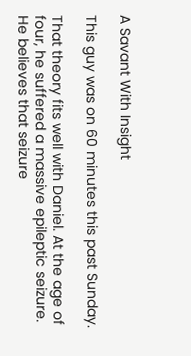A Savant With Insight

This guy was on 60 minutes this past Sunday.

That theory fits well with Daniel. At the age of four, he suffered a massive epileptic seizure. He believes that seizure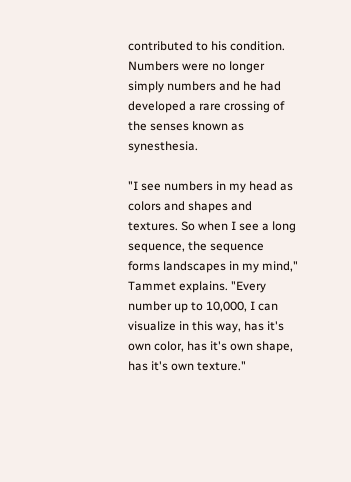contributed to his condition. Numbers were no longer simply numbers and he had developed a rare crossing of the senses known as synesthesia.

"I see numbers in my head as colors and shapes and textures. So when I see a long sequence, the sequence forms landscapes in my mind," Tammet explains. "Every number up to 10,000, I can visualize in this way, has it's own color, has it's own shape, has it's own texture."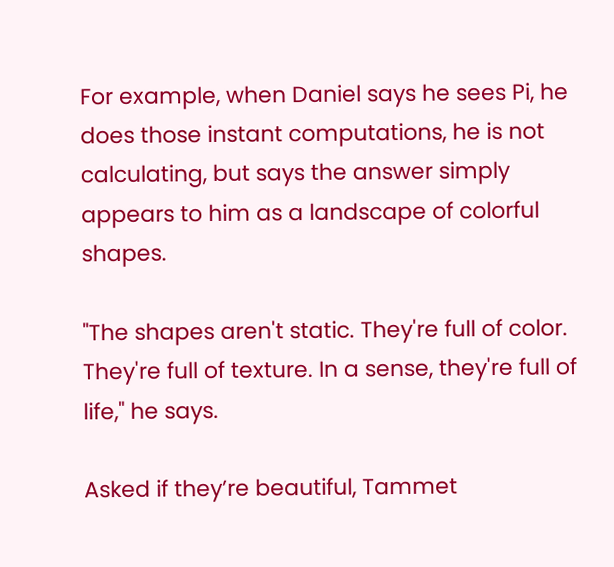For example, when Daniel says he sees Pi, he does those instant computations, he is not calculating, but says the answer simply appears to him as a landscape of colorful shapes.

"The shapes aren't static. They're full of color. They're full of texture. In a sense, they're full of life," he says.

Asked if they’re beautiful, Tammet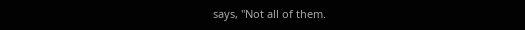says, "Not all of them.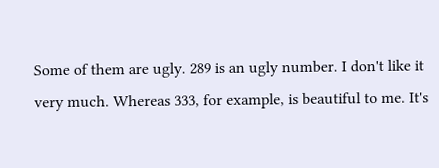Some of them are ugly. 289 is an ugly number. I don't like it very much. Whereas 333, for example, is beautiful to me. It's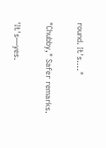round. It's…."

"Chubby," Safer remarks.

'It's—yes.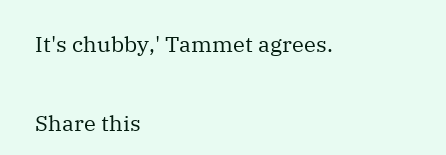It's chubby,' Tammet agrees.

Share this